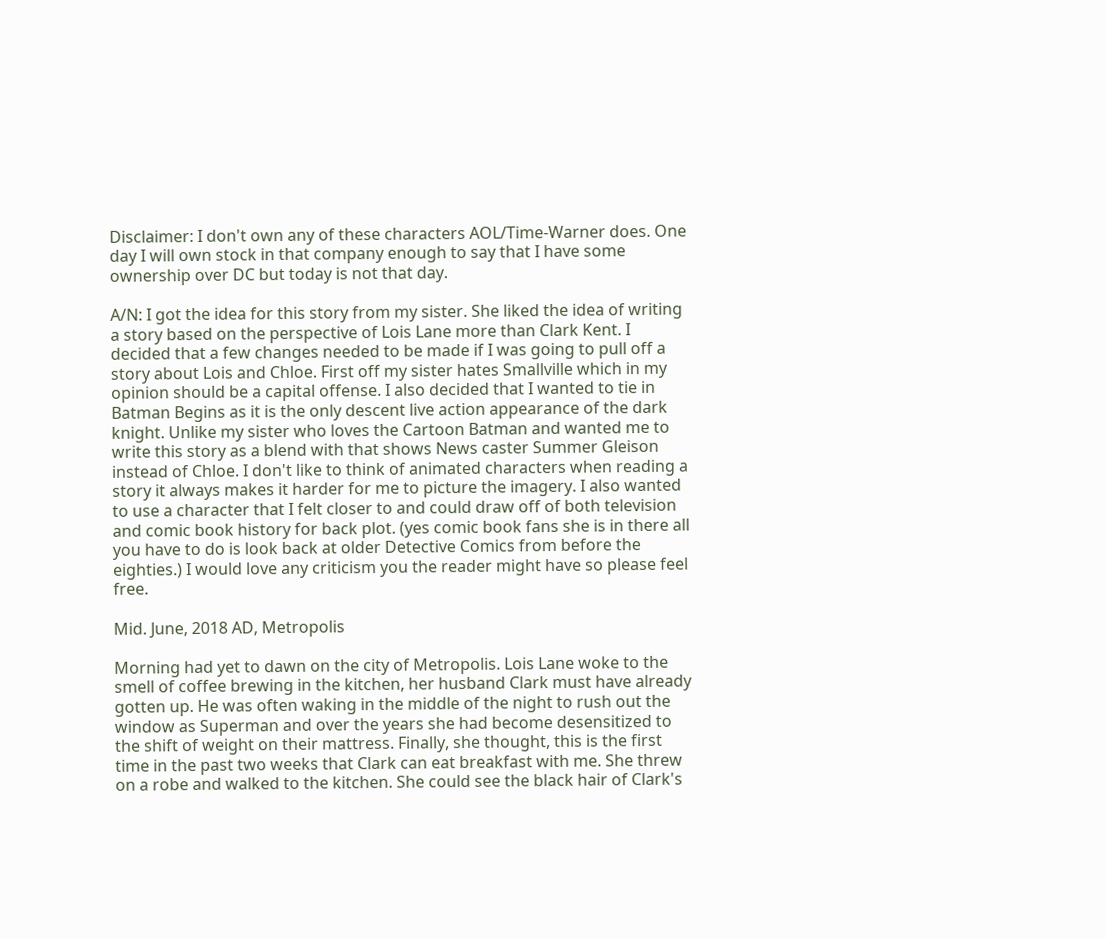Disclaimer: I don't own any of these characters AOL/Time-Warner does. One day I will own stock in that company enough to say that I have some ownership over DC but today is not that day.

A/N: I got the idea for this story from my sister. She liked the idea of writing a story based on the perspective of Lois Lane more than Clark Kent. I decided that a few changes needed to be made if I was going to pull off a story about Lois and Chloe. First off my sister hates Smallville which in my opinion should be a capital offense. I also decided that I wanted to tie in Batman Begins as it is the only descent live action appearance of the dark knight. Unlike my sister who loves the Cartoon Batman and wanted me to write this story as a blend with that shows News caster Summer Gleison instead of Chloe. I don't like to think of animated characters when reading a story it always makes it harder for me to picture the imagery. I also wanted to use a character that I felt closer to and could draw off of both television and comic book history for back plot. (yes comic book fans she is in there all you have to do is look back at older Detective Comics from before the eighties.) I would love any criticism you the reader might have so please feel free.

Mid. June, 2018 AD, Metropolis

Morning had yet to dawn on the city of Metropolis. Lois Lane woke to the smell of coffee brewing in the kitchen, her husband Clark must have already gotten up. He was often waking in the middle of the night to rush out the window as Superman and over the years she had become desensitized to the shift of weight on their mattress. Finally, she thought, this is the first time in the past two weeks that Clark can eat breakfast with me. She threw on a robe and walked to the kitchen. She could see the black hair of Clark's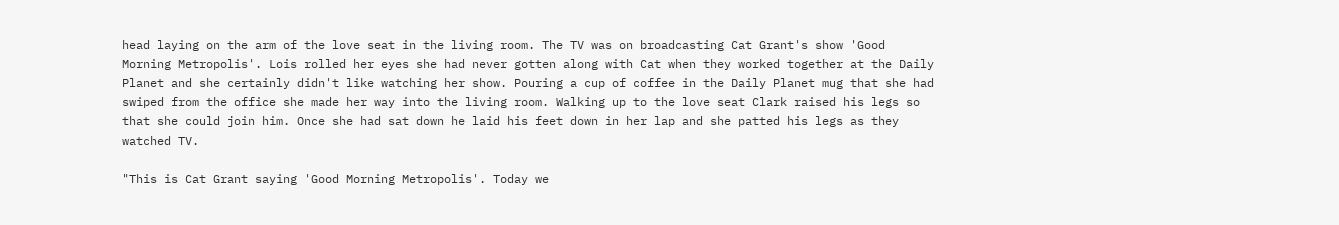head laying on the arm of the love seat in the living room. The TV was on broadcasting Cat Grant's show 'Good Morning Metropolis'. Lois rolled her eyes she had never gotten along with Cat when they worked together at the Daily Planet and she certainly didn't like watching her show. Pouring a cup of coffee in the Daily Planet mug that she had swiped from the office she made her way into the living room. Walking up to the love seat Clark raised his legs so that she could join him. Once she had sat down he laid his feet down in her lap and she patted his legs as they watched TV.

"This is Cat Grant saying 'Good Morning Metropolis'. Today we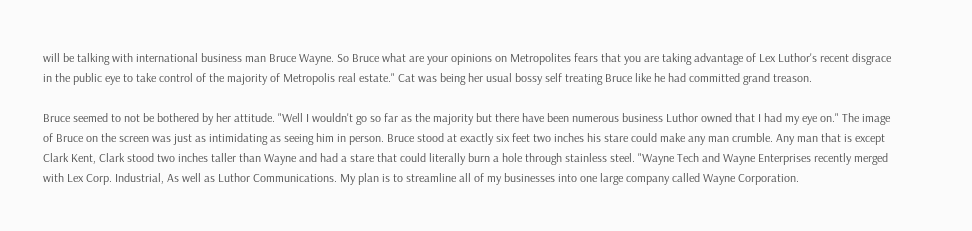will be talking with international business man Bruce Wayne. So Bruce what are your opinions on Metropolites fears that you are taking advantage of Lex Luthor's recent disgrace in the public eye to take control of the majority of Metropolis real estate." Cat was being her usual bossy self treating Bruce like he had committed grand treason.

Bruce seemed to not be bothered by her attitude. "Well I wouldn't go so far as the majority but there have been numerous business Luthor owned that I had my eye on." The image of Bruce on the screen was just as intimidating as seeing him in person. Bruce stood at exactly six feet two inches his stare could make any man crumble. Any man that is except Clark Kent, Clark stood two inches taller than Wayne and had a stare that could literally burn a hole through stainless steel. "Wayne Tech and Wayne Enterprises recently merged with Lex Corp. Industrial, As well as Luthor Communications. My plan is to streamline all of my businesses into one large company called Wayne Corporation.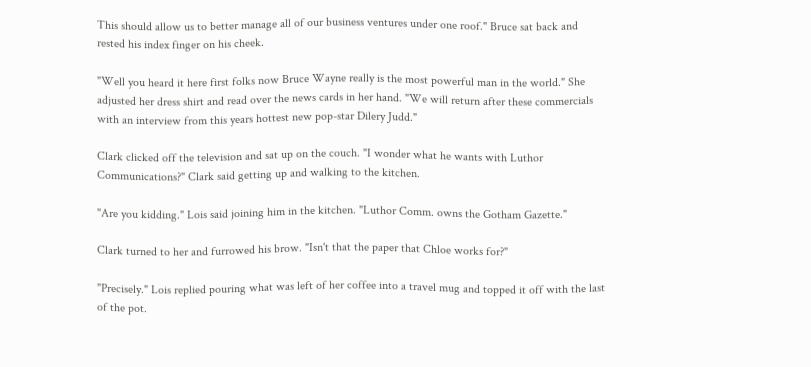This should allow us to better manage all of our business ventures under one roof." Bruce sat back and rested his index finger on his cheek.

"Well you heard it here first folks now Bruce Wayne really is the most powerful man in the world." She adjusted her dress shirt and read over the news cards in her hand. "We will return after these commercials with an interview from this years hottest new pop-star Dilery Judd."

Clark clicked off the television and sat up on the couch. "I wonder what he wants with Luthor Communications?" Clark said getting up and walking to the kitchen.

"Are you kidding." Lois said joining him in the kitchen. "Luthor Comm. owns the Gotham Gazette."

Clark turned to her and furrowed his brow. "Isn't that the paper that Chloe works for?"

"Precisely." Lois replied pouring what was left of her coffee into a travel mug and topped it off with the last of the pot.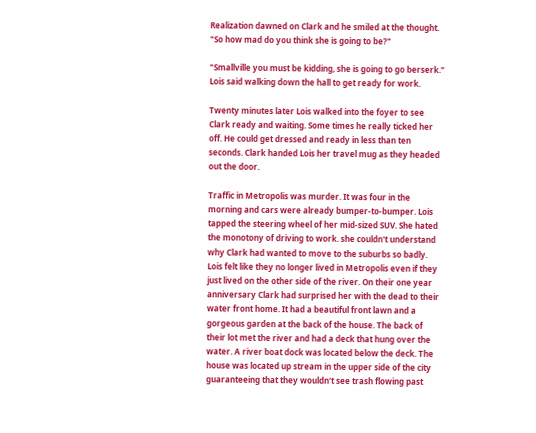Realization dawned on Clark and he smiled at the thought. "So how mad do you think she is going to be?"

"Smallville you must be kidding, she is going to go berserk." Lois said walking down the hall to get ready for work.

Twenty minutes later Lois walked into the foyer to see Clark ready and waiting. Some times he really ticked her off. He could get dressed and ready in less than ten seconds. Clark handed Lois her travel mug as they headed out the door.

Traffic in Metropolis was murder. It was four in the morning and cars were already bumper-to-bumper. Lois tapped the steering wheel of her mid-sized SUV. She hated the monotony of driving to work. she couldn't understand why Clark had wanted to move to the suburbs so badly. Lois felt like they no longer lived in Metropolis even if they just lived on the other side of the river. On their one year anniversary Clark had surprised her with the dead to their water front home. It had a beautiful front lawn and a gorgeous garden at the back of the house. The back of their lot met the river and had a deck that hung over the water. A river boat dock was located below the deck. The house was located up stream in the upper side of the city guaranteeing that they wouldn't see trash flowing past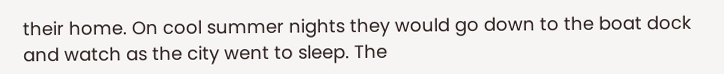their home. On cool summer nights they would go down to the boat dock and watch as the city went to sleep. The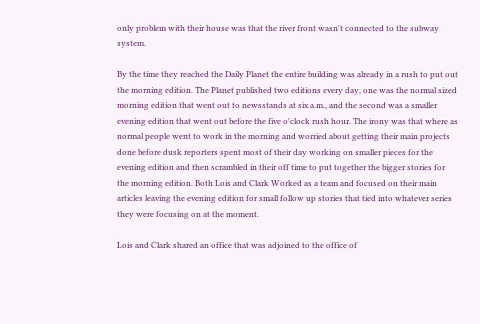only problem with their house was that the river front wasn't connected to the subway system.

By the time they reached the Daily Planet the entire building was already in a rush to put out the morning edition. The Planet published two editions every day, one was the normal sized morning edition that went out to newsstands at six a.m., and the second was a smaller evening edition that went out before the five o'clock rush hour. The irony was that where as normal people went to work in the morning and worried about getting their main projects done before dusk reporters spent most of their day working on smaller pieces for the evening edition and then scrambled in their off time to put together the bigger stories for the morning edition. Both Lois and Clark Worked as a team and focused on their main articles leaving the evening edition for small follow up stories that tied into whatever series they were focusing on at the moment.

Lois and Clark shared an office that was adjoined to the office of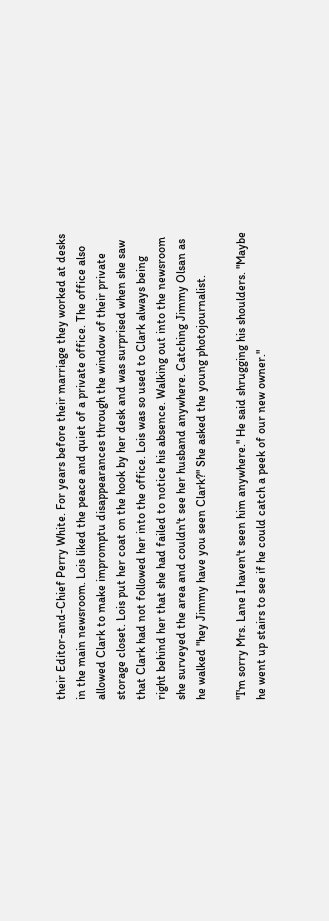their Editor-and-Chief Perry White. For years before their marriage they worked at desks in the main newsroom. Lois liked the peace and quiet of a private office. The office also allowed Clark to make impromptu disappearances through the window of their private storage closet. Lois put her coat on the hook by her desk and was surprised when she saw that Clark had not followed her into the office. Lois was so used to Clark always being right behind her that she had failed to notice his absence. Walking out into the newsroom she surveyed the area and couldn't see her husband anywhere. Catching Jimmy Olsan as he walked "hey Jimmy have you seen Clark?" She asked the young photojournalist.

"I'm sorry Mrs. Lane I haven't seen him anywhere." He said shrugging his shoulders. "Maybe he went up stairs to see if he could catch a peek of our new owner."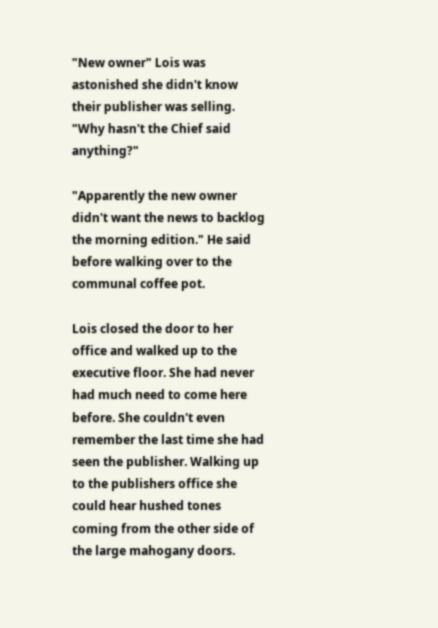"New owner" Lois was astonished she didn't know their publisher was selling. "Why hasn't the Chief said anything?"

"Apparently the new owner didn't want the news to backlog the morning edition." He said before walking over to the communal coffee pot.

Lois closed the door to her office and walked up to the executive floor. She had never had much need to come here before. She couldn't even remember the last time she had seen the publisher. Walking up to the publishers office she could hear hushed tones coming from the other side of the large mahogany doors.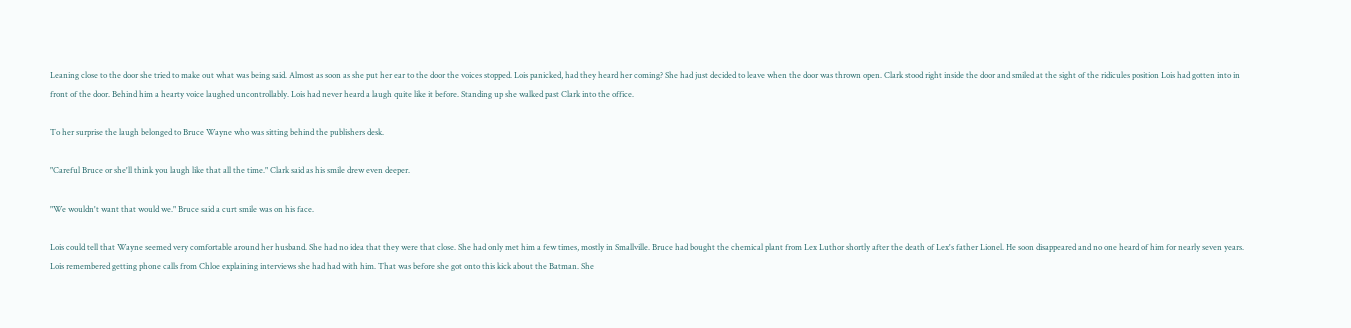Leaning close to the door she tried to make out what was being said. Almost as soon as she put her ear to the door the voices stopped. Lois panicked, had they heard her coming? She had just decided to leave when the door was thrown open. Clark stood right inside the door and smiled at the sight of the ridicules position Lois had gotten into in front of the door. Behind him a hearty voice laughed uncontrollably. Lois had never heard a laugh quite like it before. Standing up she walked past Clark into the office.

To her surprise the laugh belonged to Bruce Wayne who was sitting behind the publishers desk.

"Careful Bruce or she'll think you laugh like that all the time." Clark said as his smile drew even deeper.

"We wouldn't want that would we." Bruce said a curt smile was on his face.

Lois could tell that Wayne seemed very comfortable around her husband. She had no idea that they were that close. She had only met him a few times, mostly in Smallville. Bruce had bought the chemical plant from Lex Luthor shortly after the death of Lex's father Lionel. He soon disappeared and no one heard of him for nearly seven years. Lois remembered getting phone calls from Chloe explaining interviews she had had with him. That was before she got onto this kick about the Batman. She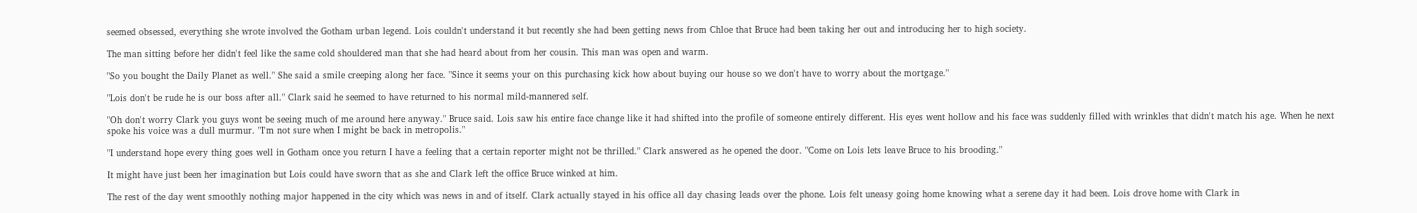seemed obsessed, everything she wrote involved the Gotham urban legend. Lois couldn't understand it but recently she had been getting news from Chloe that Bruce had been taking her out and introducing her to high society.

The man sitting before her didn't feel like the same cold shouldered man that she had heard about from her cousin. This man was open and warm.

"So you bought the Daily Planet as well." She said a smile creeping along her face. "Since it seems your on this purchasing kick how about buying our house so we don't have to worry about the mortgage."

"Lois don't be rude he is our boss after all." Clark said he seemed to have returned to his normal mild-mannered self.

"Oh don't worry Clark you guys wont be seeing much of me around here anyway." Bruce said. Lois saw his entire face change like it had shifted into the profile of someone entirely different. His eyes went hollow and his face was suddenly filled with wrinkles that didn't match his age. When he next spoke his voice was a dull murmur. "I'm not sure when I might be back in metropolis."

"I understand hope every thing goes well in Gotham once you return I have a feeling that a certain reporter might not be thrilled." Clark answered as he opened the door. "Come on Lois lets leave Bruce to his brooding."

It might have just been her imagination but Lois could have sworn that as she and Clark left the office Bruce winked at him.

The rest of the day went smoothly nothing major happened in the city which was news in and of itself. Clark actually stayed in his office all day chasing leads over the phone. Lois felt uneasy going home knowing what a serene day it had been. Lois drove home with Clark in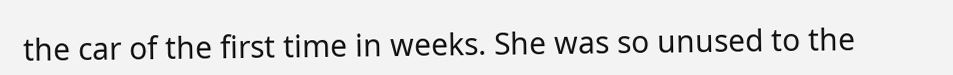the car of the first time in weeks. She was so unused to the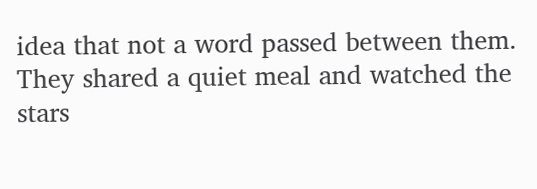idea that not a word passed between them. They shared a quiet meal and watched the stars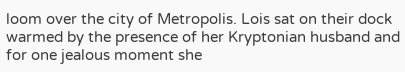loom over the city of Metropolis. Lois sat on their dock warmed by the presence of her Kryptonian husband and for one jealous moment she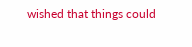wished that things could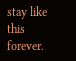stay like this forever.